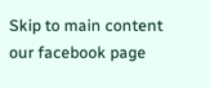Skip to main content
our facebook page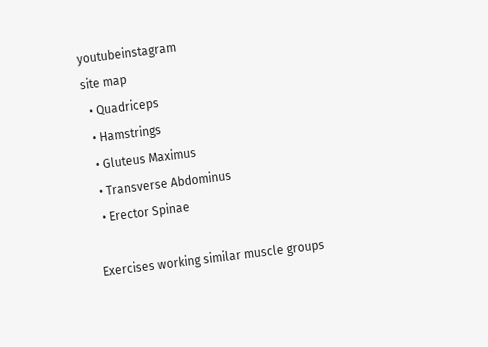youtubeinstagram
site map
  • Quadriceps
  • Hamstrings
  • Gluteus Maximus
  • Transverse Abdominus
  • Erector Spinae

Exercises working similar muscle groups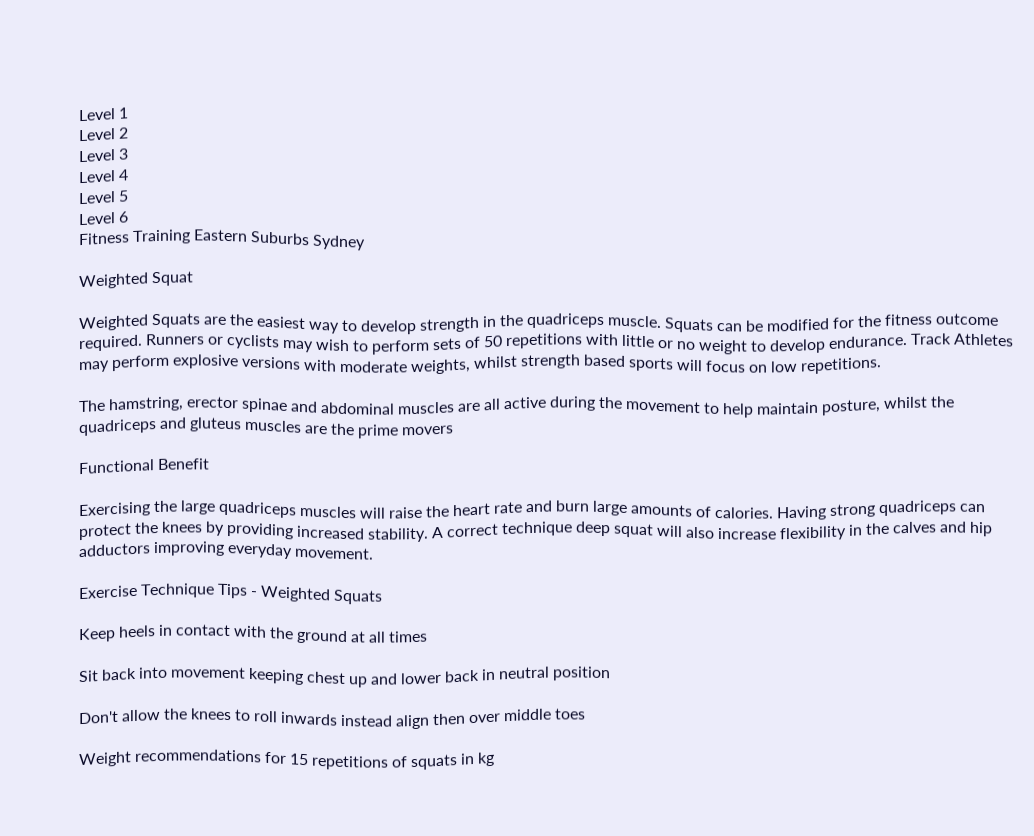Level 1
Level 2
Level 3
Level 4
Level 5
Level 6
Fitness Training Eastern Suburbs Sydney

Weighted Squat

Weighted Squats are the easiest way to develop strength in the quadriceps muscle. Squats can be modified for the fitness outcome required. Runners or cyclists may wish to perform sets of 50 repetitions with little or no weight to develop endurance. Track Athletes may perform explosive versions with moderate weights, whilst strength based sports will focus on low repetitions.

The hamstring, erector spinae and abdominal muscles are all active during the movement to help maintain posture, whilst the quadriceps and gluteus muscles are the prime movers

Functional Benefit

Exercising the large quadriceps muscles will raise the heart rate and burn large amounts of calories. Having strong quadriceps can protect the knees by providing increased stability. A correct technique deep squat will also increase flexibility in the calves and hip adductors improving everyday movement.

Exercise Technique Tips - Weighted Squats

Keep heels in contact with the ground at all times

Sit back into movement keeping chest up and lower back in neutral position

Don't allow the knees to roll inwards instead align then over middle toes

Weight recommendations for 15 repetitions of squats in kg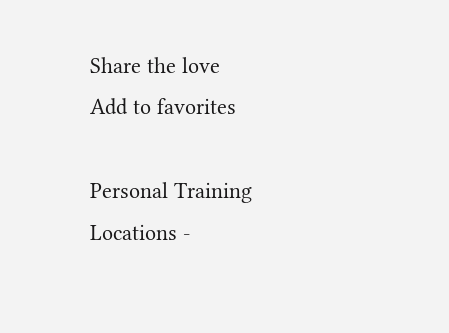Share the love
Add to favorites

Personal Training Locations -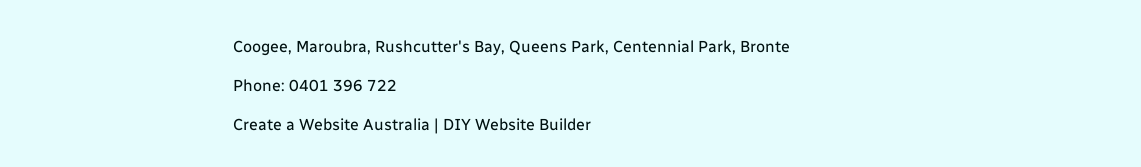Coogee, Maroubra, Rushcutter's Bay, Queens Park, Centennial Park, Bronte

Phone: 0401 396 722

Create a Website Australia | DIY Website Builder